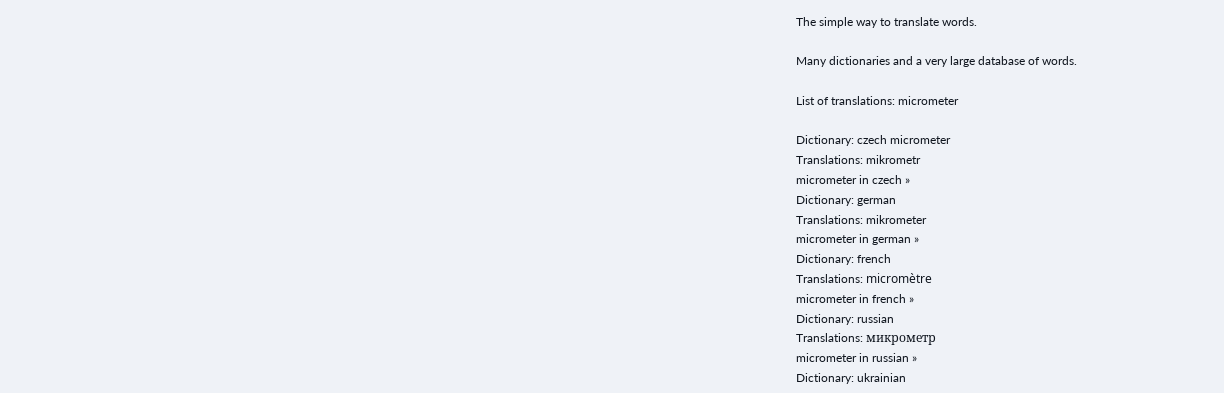The simple way to translate words.

Many dictionaries and a very large database of words.

List of translations: micrometer

Dictionary: czech micrometer
Translations: mikrometr
micrometer in czech »
Dictionary: german
Translations: mikrometer
micrometer in german »
Dictionary: french
Translations: micromètre
micrometer in french »
Dictionary: russian
Translations: микрометр
micrometer in russian »
Dictionary: ukrainian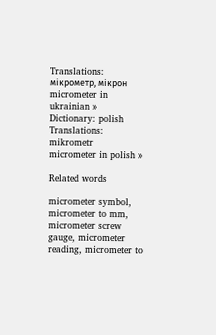Translations: мікрометр, мікрон
micrometer in ukrainian »
Dictionary: polish
Translations: mikrometr
micrometer in polish »

Related words

micrometer symbol, micrometer to mm, micrometer screw gauge, micrometer reading, micrometer to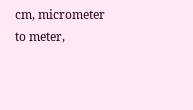cm, micrometer to meter,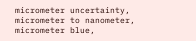micrometer uncertainty, micrometer to nanometer, micrometer blue,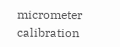micrometer calibration